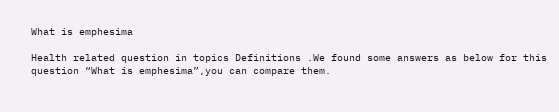What is emphesima

Health related question in topics Definitions .We found some answers as below for this question “What is emphesima”,you can compare them.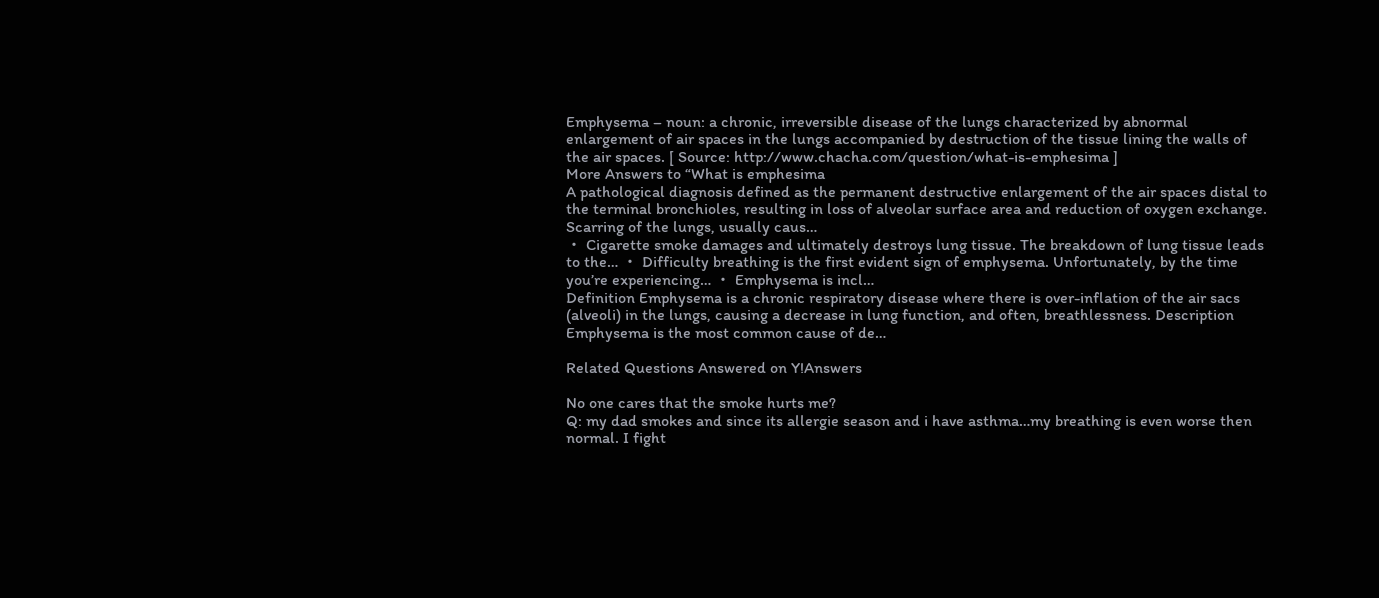Emphysema – noun: a chronic, irreversible disease of the lungs characterized by abnormal enlargement of air spaces in the lungs accompanied by destruction of the tissue lining the walls of the air spaces. [ Source: http://www.chacha.com/question/what-is-emphesima ]
More Answers to “What is emphesima
A pathological diagnosis defined as the permanent destructive enlargement of the air spaces distal to the terminal bronchioles, resulting in loss of alveolar surface area and reduction of oxygen exchange. Scarring of the lungs, usually caus…
・ Cigarette smoke damages and ultimately destroys lung tissue. The breakdown of lung tissue leads to the… ・ Difficulty breathing is the first evident sign of emphysema. Unfortunately, by the time you’re experiencing… ・ Emphysema is incl…
Definition Emphysema is a chronic respiratory disease where there is over-inflation of the air sacs (alveoli) in the lungs, causing a decrease in lung function, and often, breathlessness. Description Emphysema is the most common cause of de…

Related Questions Answered on Y!Answers

No one cares that the smoke hurts me?
Q: my dad smokes and since its allergie season and i have asthma…my breathing is even worse then normal. I fight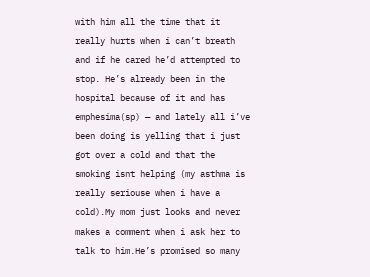with him all the time that it really hurts when i can’t breath and if he cared he’d attempted to stop. He’s already been in the hospital because of it and has emphesima(sp) — and lately all i’ve been doing is yelling that i just got over a cold and that the smoking isnt helping (my asthma is really seriouse when i have a cold).My mom just looks and never makes a comment when i ask her to talk to him.He’s promised so many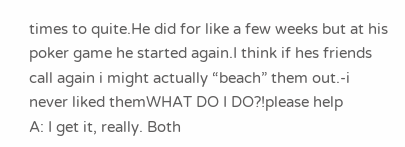times to quite.He did for like a few weeks but at his poker game he started again.I think if hes friends call again i might actually “beach” them out.-i never liked themWHAT DO I DO?!please help
A: I get it, really. Both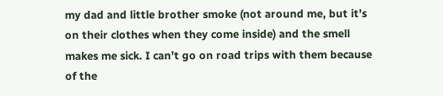my dad and little brother smoke (not around me, but it’s on their clothes when they come inside) and the smell makes me sick. I can’t go on road trips with them because of the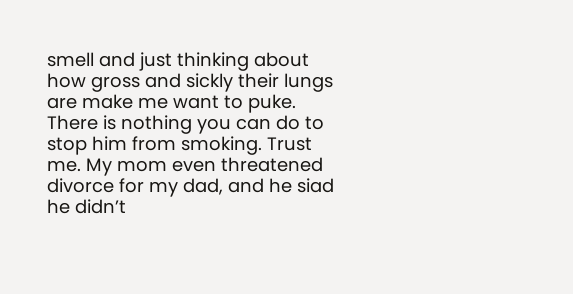smell and just thinking about how gross and sickly their lungs are make me want to puke. There is nothing you can do to stop him from smoking. Trust me. My mom even threatened divorce for my dad, and he siad he didn’t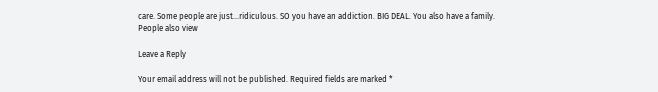care. Some people are just…ridiculous. SO you have an addiction. BIG DEAL. You also have a family.
People also view

Leave a Reply

Your email address will not be published. Required fields are marked *